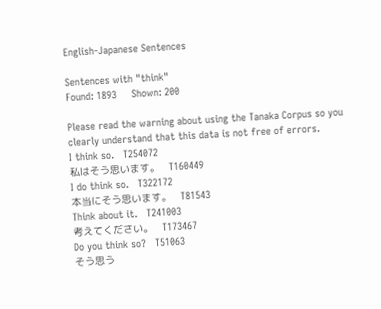English-Japanese Sentences

Sentences with "think"
Found: 1893     Shown: 200

Please read the warning about using the Tanaka Corpus so you clearly understand that this data is not free of errors.
I think so.   T254072
私はそう思います。   T160449
I do think so.   T322172
本当にそう思います。   T81543
Think about it.   T241003
考えてください。   T173467
Do you think so?   T51063
そう思う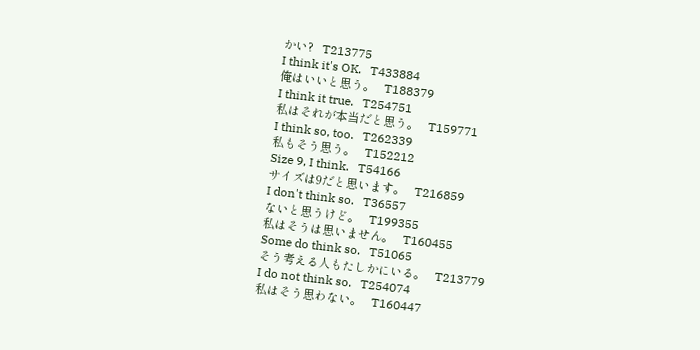かい?   T213775
I think it's OK.   T433884
俺はいいと思う。   T188379
I think it true.   T254751
私はそれが本当だと思う。   T159771
I think so, too.   T262339
私もそう思う。   T152212
Size 9, I think.   T54166
サイズは9だと思います。   T216859
I don't think so.   T36557
ないと思うけど。   T199355
私はそうは思いません。   T160455
Some do think so.   T51065
そう考える人もたしかにいる。   T213779
I do not think so.   T254074
私はそう思わない。   T160447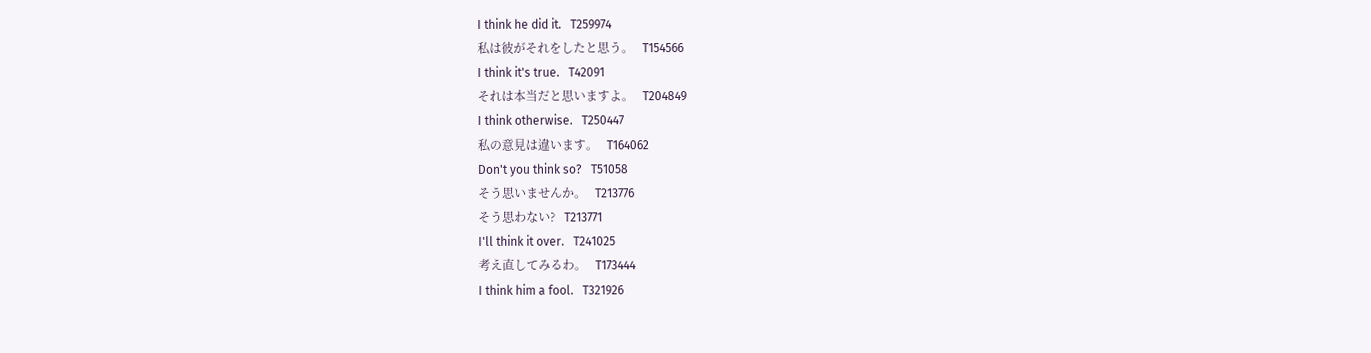I think he did it.   T259974
私は彼がそれをしたと思う。   T154566
I think it's true.   T42091
それは本当だと思いますよ。   T204849
I think otherwise.   T250447
私の意見は違います。   T164062
Don't you think so?   T51058
そう思いませんか。   T213776
そう思わない?   T213771
I'll think it over.   T241025
考え直してみるわ。   T173444
I think him a fool.   T321926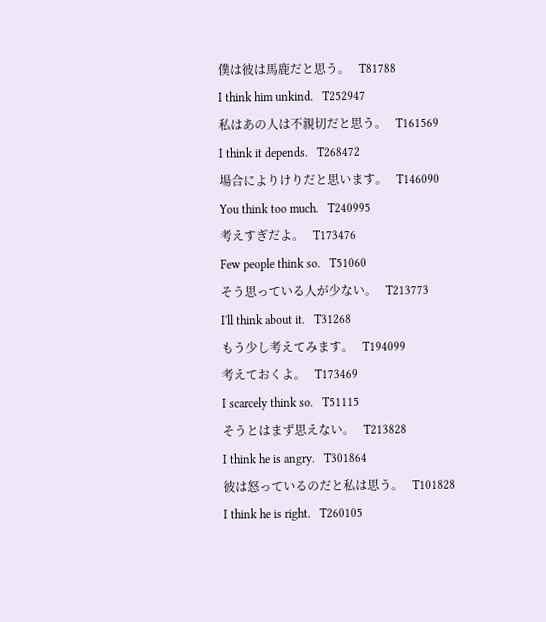僕は彼は馬鹿だと思う。   T81788
I think him unkind.   T252947
私はあの人は不親切だと思う。   T161569
I think it depends.   T268472
場合によりけりだと思います。   T146090
You think too much.   T240995
考えすぎだよ。   T173476
Few people think so.   T51060
そう思っている人が少ない。   T213773
I'll think about it.   T31268
もう少し考えてみます。   T194099
考えておくよ。   T173469
I scarcely think so.   T51115
そうとはまず思えない。   T213828
I think he is angry.   T301864
彼は怒っているのだと私は思う。   T101828
I think he is right.   T260105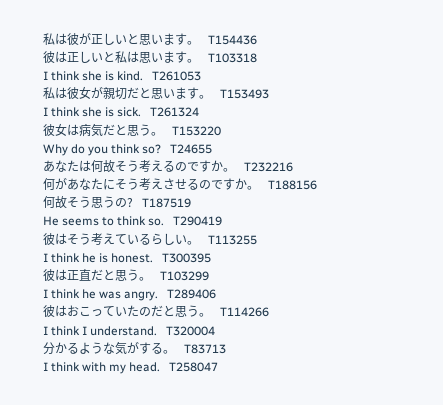私は彼が正しいと思います。   T154436
彼は正しいと私は思います。   T103318
I think she is kind.   T261053
私は彼女が親切だと思います。   T153493
I think she is sick.   T261324
彼女は病気だと思う。   T153220
Why do you think so?   T24655
あなたは何故そう考えるのですか。   T232216
何があなたにそう考えさせるのですか。   T188156
何故そう思うの?   T187519
He seems to think so.   T290419
彼はそう考えているらしい。   T113255
I think he is honest.   T300395
彼は正直だと思う。   T103299
I think he was angry.   T289406
彼はおこっていたのだと思う。   T114266
I think I understand.   T320004
分かるような気がする。   T83713
I think with my head.   T258047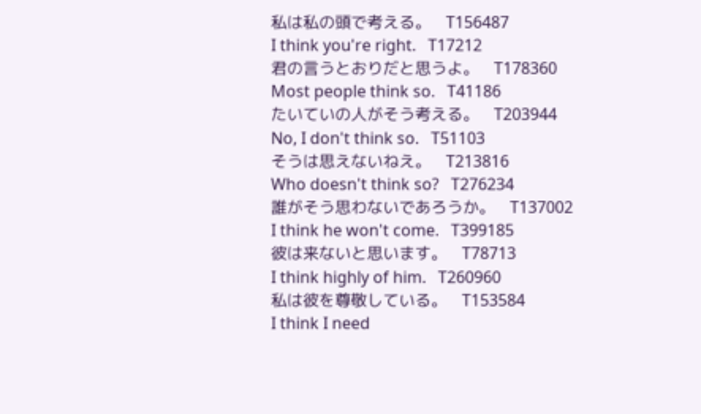私は私の頭で考える。   T156487
I think you're right.   T17212
君の言うとおりだと思うよ。   T178360
Most people think so.   T41186
たいていの人がそう考える。   T203944
No, I don't think so.   T51103
そうは思えないねえ。   T213816
Who doesn't think so?   T276234
誰がそう思わないであろうか。   T137002
I think he won't come.   T399185
彼は来ないと思います。   T78713
I think highly of him.   T260960
私は彼を尊敬している。   T153584
I think I need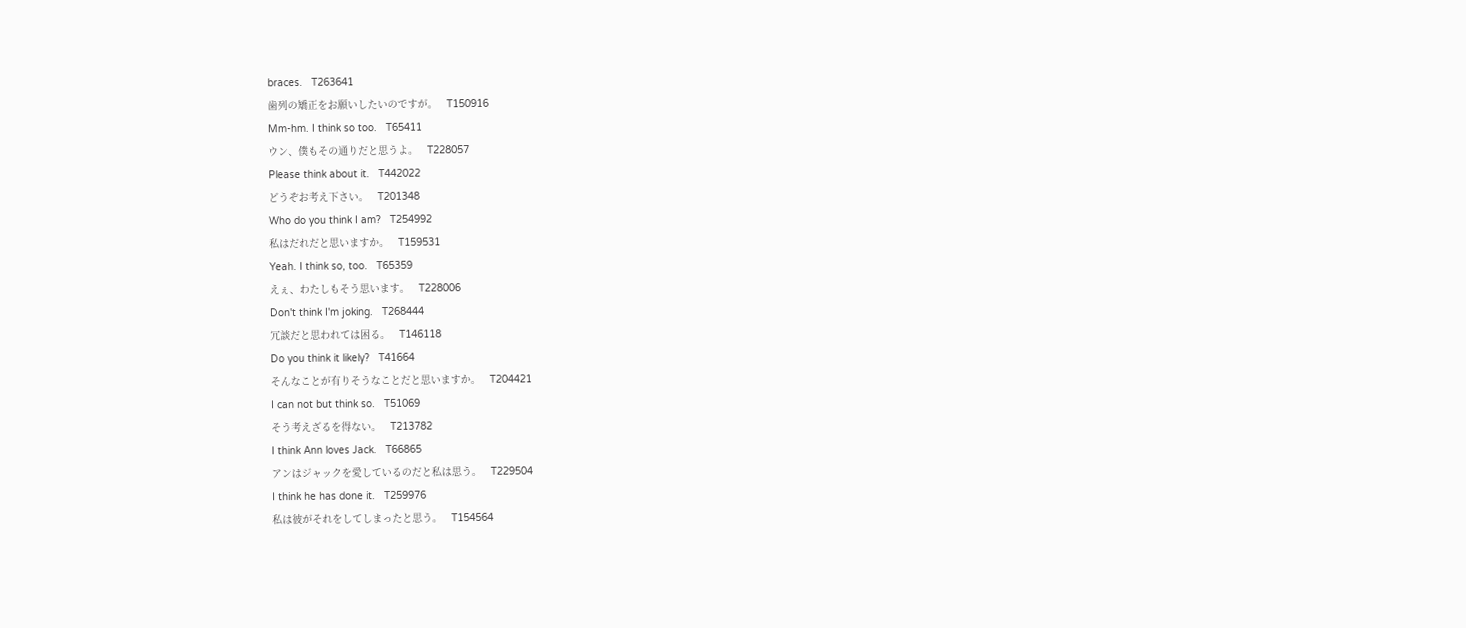braces.   T263641
歯列の矯正をお願いしたいのですが。   T150916
Mm-hm. I think so too.   T65411
ウン、僕もその通りだと思うよ。   T228057
Please think about it.   T442022
どうぞお考え下さい。   T201348
Who do you think I am?   T254992
私はだれだと思いますか。   T159531
Yeah. I think so, too.   T65359
えぇ、わたしもそう思います。   T228006
Don't think I'm joking.   T268444
冗談だと思われては困る。   T146118
Do you think it likely?   T41664
そんなことが有りそうなことだと思いますか。   T204421
I can not but think so.   T51069
そう考えざるを得ない。   T213782
I think Ann loves Jack.   T66865
アンはジャックを愛しているのだと私は思う。   T229504
I think he has done it.   T259976
私は彼がそれをしてしまったと思う。   T154564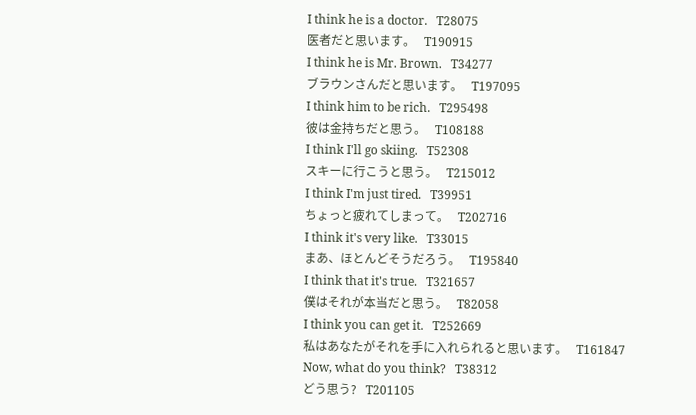I think he is a doctor.   T28075
医者だと思います。   T190915
I think he is Mr. Brown.   T34277
ブラウンさんだと思います。   T197095
I think him to be rich.   T295498
彼は金持ちだと思う。   T108188
I think I'll go skiing.   T52308
スキーに行こうと思う。   T215012
I think I'm just tired.   T39951
ちょっと疲れてしまって。   T202716
I think it's very like.   T33015
まあ、ほとんどそうだろう。   T195840
I think that it's true.   T321657
僕はそれが本当だと思う。   T82058
I think you can get it.   T252669
私はあなたがそれを手に入れられると思います。   T161847
Now, what do you think?   T38312
どう思う?   T201105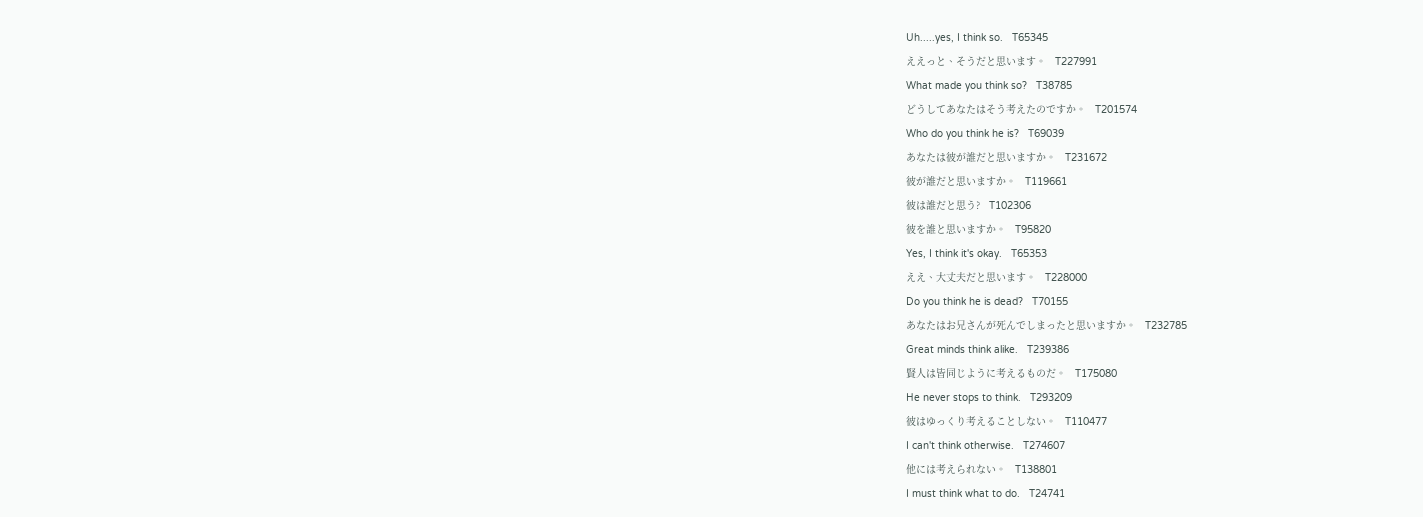Uh.....yes, I think so.   T65345
ええっと、そうだと思います。   T227991
What made you think so?   T38785
どうしてあなたはそう考えたのですか。   T201574
Who do you think he is?   T69039
あなたは彼が誰だと思いますか。   T231672
彼が誰だと思いますか。   T119661
彼は誰だと思う?   T102306
彼を誰と思いますか。   T95820
Yes, I think it's okay.   T65353
ええ、大丈夫だと思います。   T228000
Do you think he is dead?   T70155
あなたはお兄さんが死んでしまったと思いますか。   T232785
Great minds think alike.   T239386
賢人は皆同じように考えるものだ。   T175080
He never stops to think.   T293209
彼はゆっくり考えることしない。   T110477
I can't think otherwise.   T274607
他には考えられない。   T138801
I must think what to do.   T24741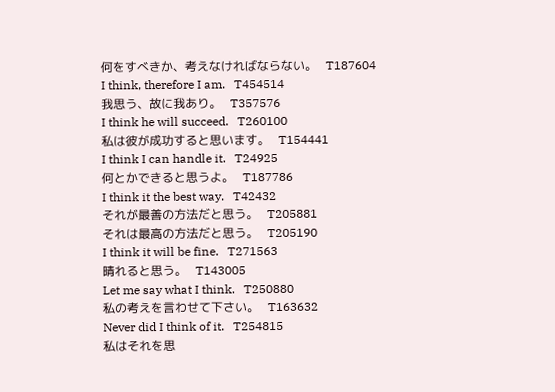何をすべきか、考えなければならない。   T187604
I think, therefore I am.   T454514
我思う、故に我あり。   T357576
I think he will succeed.   T260100
私は彼が成功すると思います。   T154441
I think I can handle it.   T24925
何とかできると思うよ。   T187786
I think it the best way.   T42432
それが最善の方法だと思う。   T205881
それは最高の方法だと思う。   T205190
I think it will be fine.   T271563
晴れると思う。   T143005
Let me say what I think.   T250880
私の考えを言わせて下さい。   T163632
Never did I think of it.   T254815
私はそれを思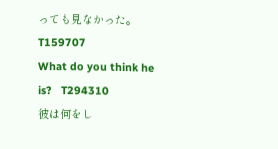っても見なかった。   T159707
What do you think he is?   T294310
彼は何をし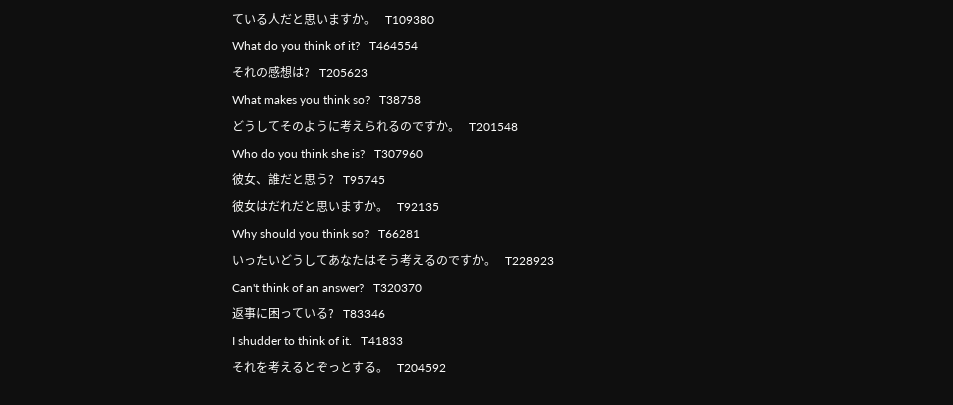ている人だと思いますか。   T109380
What do you think of it?   T464554
それの感想は?   T205623
What makes you think so?   T38758
どうしてそのように考えられるのですか。   T201548
Who do you think she is?   T307960
彼女、誰だと思う?   T95745
彼女はだれだと思いますか。   T92135
Why should you think so?   T66281
いったいどうしてあなたはそう考えるのですか。   T228923
Can't think of an answer?   T320370
返事に困っている?   T83346
I shudder to think of it.   T41833
それを考えるとぞっとする。   T204592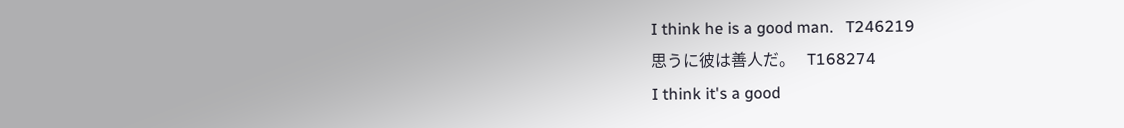I think he is a good man.   T246219
思うに彼は善人だ。   T168274
I think it's a good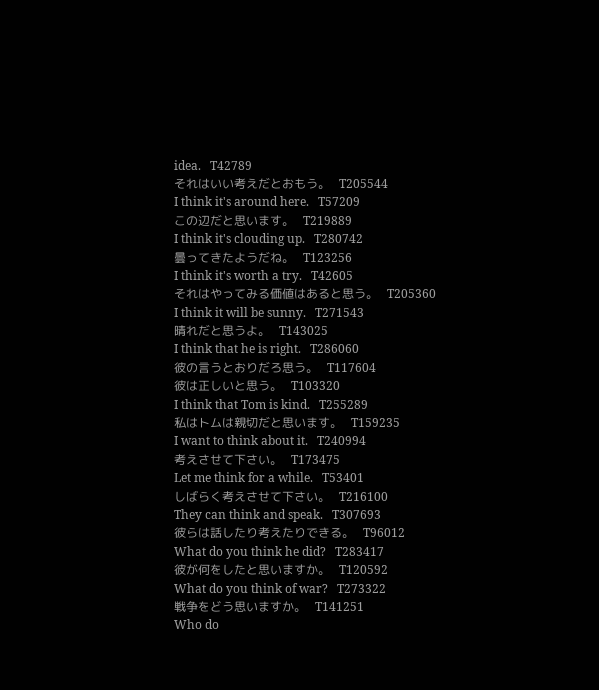idea.   T42789
それはいい考えだとおもう。   T205544
I think it's around here.   T57209
この辺だと思います。   T219889
I think it's clouding up.   T280742
曇ってきたようだね。   T123256
I think it's worth a try.   T42605
それはやってみる価値はあると思う。   T205360
I think it will be sunny.   T271543
晴れだと思うよ。   T143025
I think that he is right.   T286060
彼の言うとおりだろ思う。   T117604
彼は正しいと思う。   T103320
I think that Tom is kind.   T255289
私はトムは親切だと思います。   T159235
I want to think about it.   T240994
考えさせて下さい。   T173475
Let me think for a while.   T53401
しばらく考えさせて下さい。   T216100
They can think and speak.   T307693
彼らは話したり考えたりできる。   T96012
What do you think he did?   T283417
彼が何をしたと思いますか。   T120592
What do you think of war?   T273322
戦争をどう思いますか。   T141251
Who do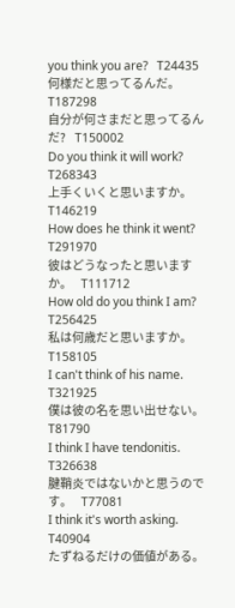you think you are?   T24435
何様だと思ってるんだ。   T187298
自分が何さまだと思ってるんだ?   T150002
Do you think it will work?   T268343
上手くいくと思いますか。   T146219
How does he think it went?   T291970
彼はどうなったと思いますか。   T111712
How old do you think I am?   T256425
私は何歳だと思いますか。   T158105
I can't think of his name.   T321925
僕は彼の名を思い出せない。   T81790
I think I have tendonitis.   T326638
腱鞘炎ではないかと思うのです。   T77081
I think it's worth asking.   T40904
たずねるだけの価値がある。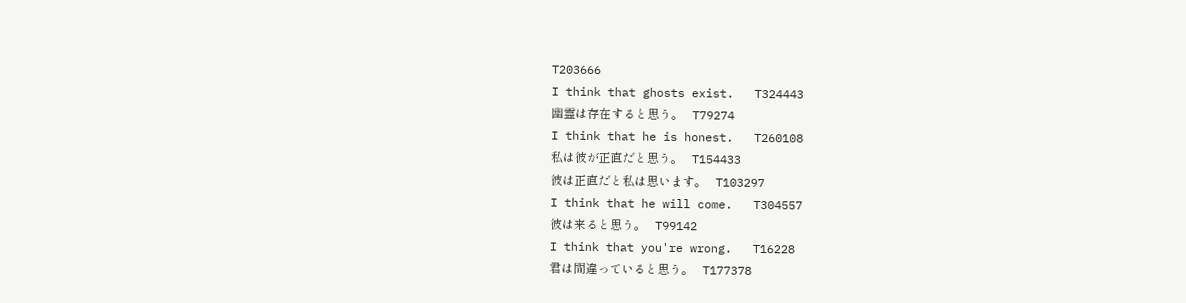T203666
I think that ghosts exist.   T324443
幽霊は存在すると思う。   T79274
I think that he is honest.   T260108
私は彼が正直だと思う。   T154433
彼は正直だと私は思います。   T103297
I think that he will come.   T304557
彼は来ると思う。   T99142
I think that you're wrong.   T16228
君は間違っていると思う。   T177378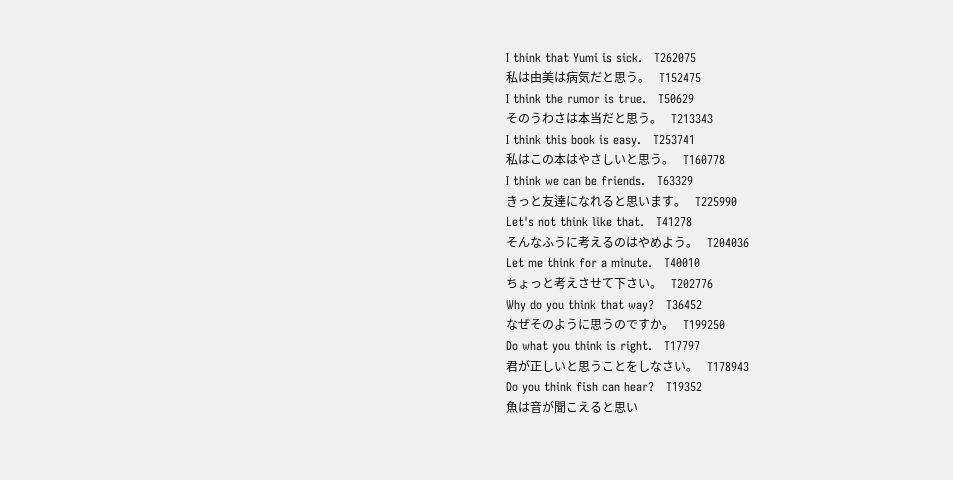I think that Yumi is sick.   T262075
私は由美は病気だと思う。   T152475
I think the rumor is true.   T50629
そのうわさは本当だと思う。   T213343
I think this book is easy.   T253741
私はこの本はやさしいと思う。   T160778
I think we can be friends.   T63329
きっと友達になれると思います。   T225990
Let's not think like that.   T41278
そんなふうに考えるのはやめよう。   T204036
Let me think for a minute.   T40010
ちょっと考えさせて下さい。   T202776
Why do you think that way?   T36452
なぜそのように思うのですか。   T199250
Do what you think is right.   T17797
君が正しいと思うことをしなさい。   T178943
Do you think fish can hear?   T19352
魚は音が聞こえると思い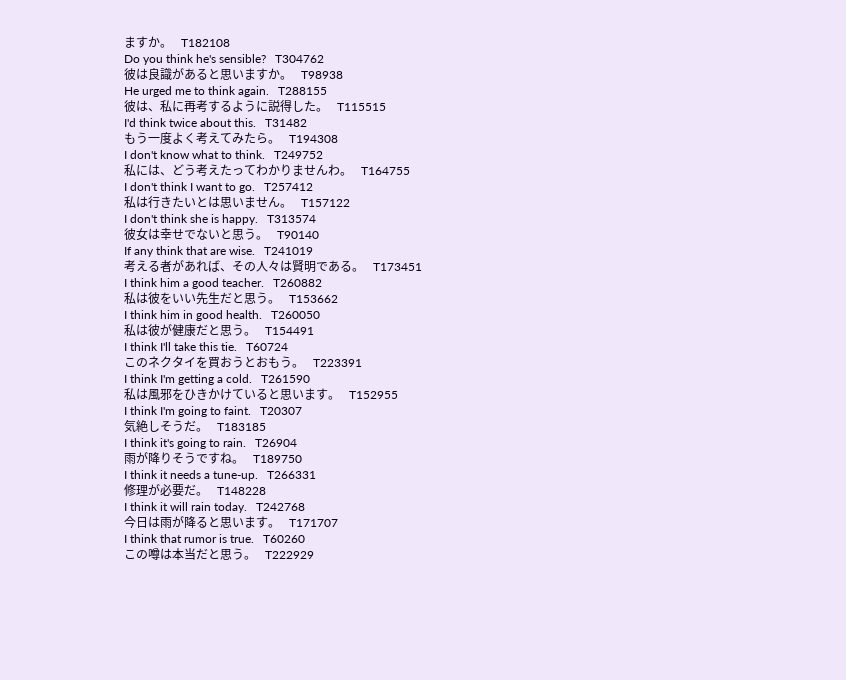ますか。   T182108
Do you think he's sensible?   T304762
彼は良識があると思いますか。   T98938
He urged me to think again.   T288155
彼は、私に再考するように説得した。   T115515
I'd think twice about this.   T31482
もう一度よく考えてみたら。   T194308
I don't know what to think.   T249752
私には、どう考えたってわかりませんわ。   T164755
I don't think I want to go.   T257412
私は行きたいとは思いません。   T157122
I don't think she is happy.   T313574
彼女は幸せでないと思う。   T90140
If any think that are wise.   T241019
考える者があれば、その人々は賢明である。   T173451
I think him a good teacher.   T260882
私は彼をいい先生だと思う。   T153662
I think him in good health.   T260050
私は彼が健康だと思う。   T154491
I think I'll take this tie.   T60724
このネクタイを買おうとおもう。   T223391
I think I'm getting a cold.   T261590
私は風邪をひきかけていると思います。   T152955
I think I'm going to faint.   T20307
気絶しそうだ。   T183185
I think it's going to rain.   T26904
雨が降りそうですね。   T189750
I think it needs a tune-up.   T266331
修理が必要だ。   T148228
I think it will rain today.   T242768
今日は雨が降ると思います。   T171707
I think that rumor is true.   T60260
この噂は本当だと思う。   T222929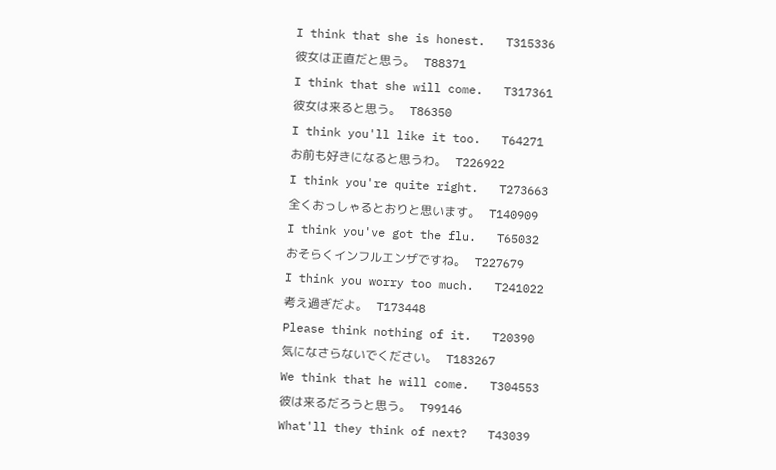I think that she is honest.   T315336
彼女は正直だと思う。   T88371
I think that she will come.   T317361
彼女は来ると思う。   T86350
I think you'll like it too.   T64271
お前も好きになると思うわ。   T226922
I think you're quite right.   T273663
全くおっしゃるとおりと思います。   T140909
I think you've got the flu.   T65032
おそらくインフルエンザですね。   T227679
I think you worry too much.   T241022
考え過ぎだよ。   T173448
Please think nothing of it.   T20390
気になさらないでください。   T183267
We think that he will come.   T304553
彼は来るだろうと思う。   T99146
What'll they think of next?   T43039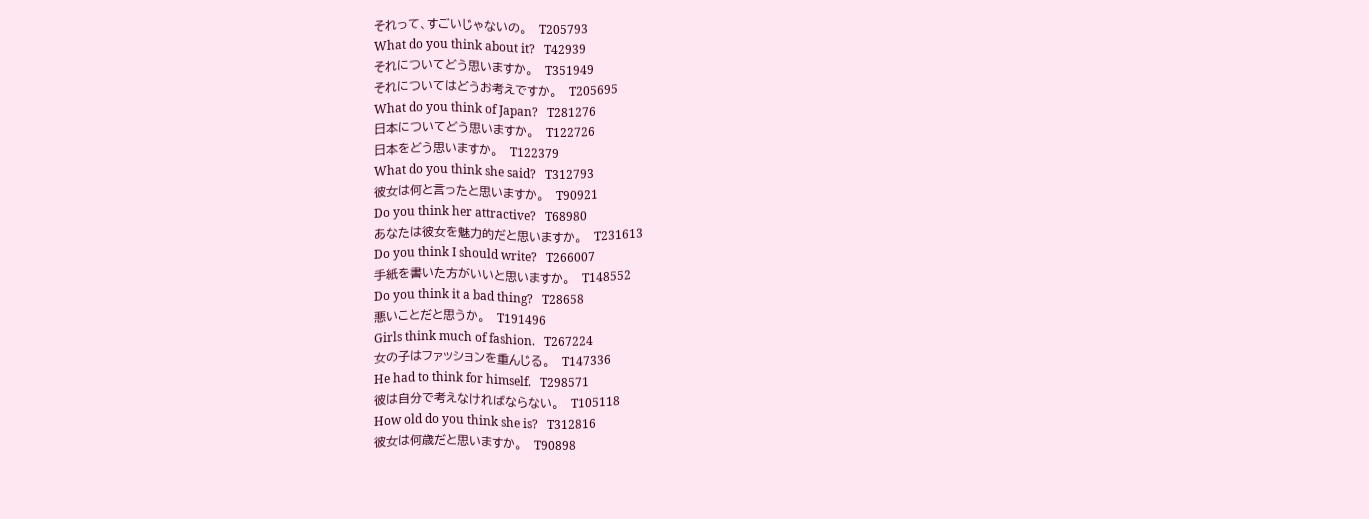それって、すごいじゃないの。   T205793
What do you think about it?   T42939
それについてどう思いますか。   T351949
それについてはどうお考えですか。   T205695
What do you think of Japan?   T281276
日本についてどう思いますか。   T122726
日本をどう思いますか。   T122379
What do you think she said?   T312793
彼女は何と言ったと思いますか。   T90921
Do you think her attractive?   T68980
あなたは彼女を魅力的だと思いますか。   T231613
Do you think I should write?   T266007
手紙を書いた方がいいと思いますか。   T148552
Do you think it a bad thing?   T28658
悪いことだと思うか。   T191496
Girls think much of fashion.   T267224
女の子はファッションを重んじる。   T147336
He had to think for himself.   T298571
彼は自分で考えなければならない。   T105118
How old do you think she is?   T312816
彼女は何歳だと思いますか。   T90898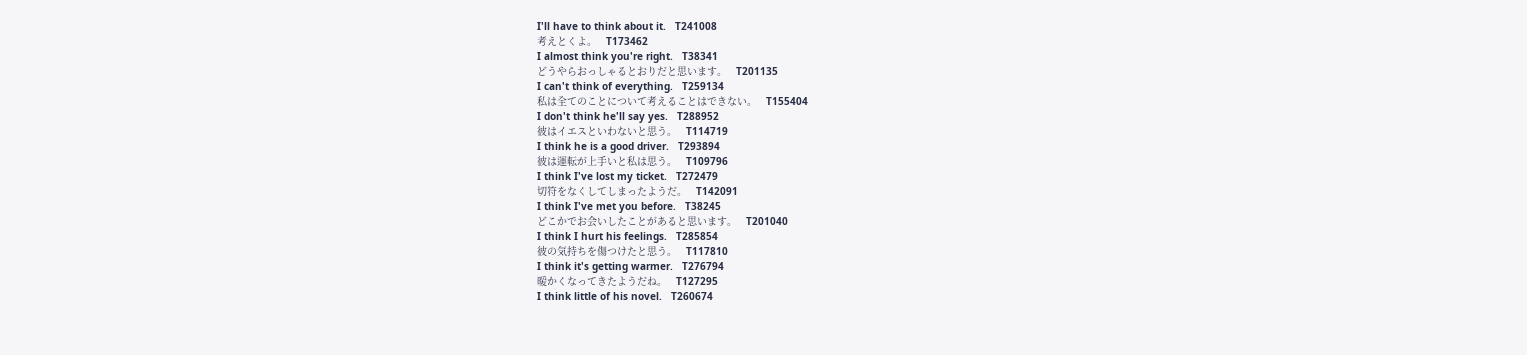I'll have to think about it.   T241008
考えとくよ。   T173462
I almost think you're right.   T38341
どうやらおっしゃるとおりだと思います。   T201135
I can't think of everything.   T259134
私は全てのことについて考えることはできない。   T155404
I don't think he'll say yes.   T288952
彼はイエスといわないと思う。   T114719
I think he is a good driver.   T293894
彼は運転が上手いと私は思う。   T109796
I think I've lost my ticket.   T272479
切符をなくしてしまったようだ。   T142091
I think I've met you before.   T38245
どこかでお会いしたことがあると思います。   T201040
I think I hurt his feelings.   T285854
彼の気持ちを傷つけたと思う。   T117810
I think it's getting warmer.   T276794
暖かくなってきたようだね。   T127295
I think little of his novel.   T260674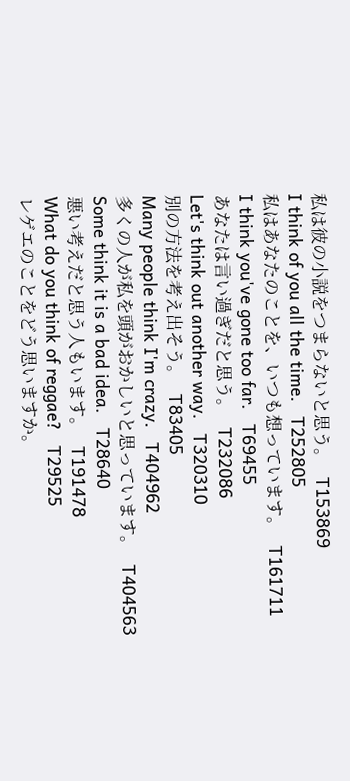私は彼の小説をつまらないと思う。   T153869
I think of you all the time.   T252805
私はあなたのことを、いつも想っています。   T161711
I think you've gone too far.   T69455
あなたは言い過ぎだと思う。   T232086
Let's think out another way.   T320310
別の方法を考え出そう。   T83405
Many people think I'm crazy.   T404962
多くの人が私を頭がおかしいと思っています。   T404563
Some think it is a bad idea.   T28640
悪い考えだと思う人もいます。   T191478
What do you think of reggae?   T29525
レゲエのことをどう思いますか。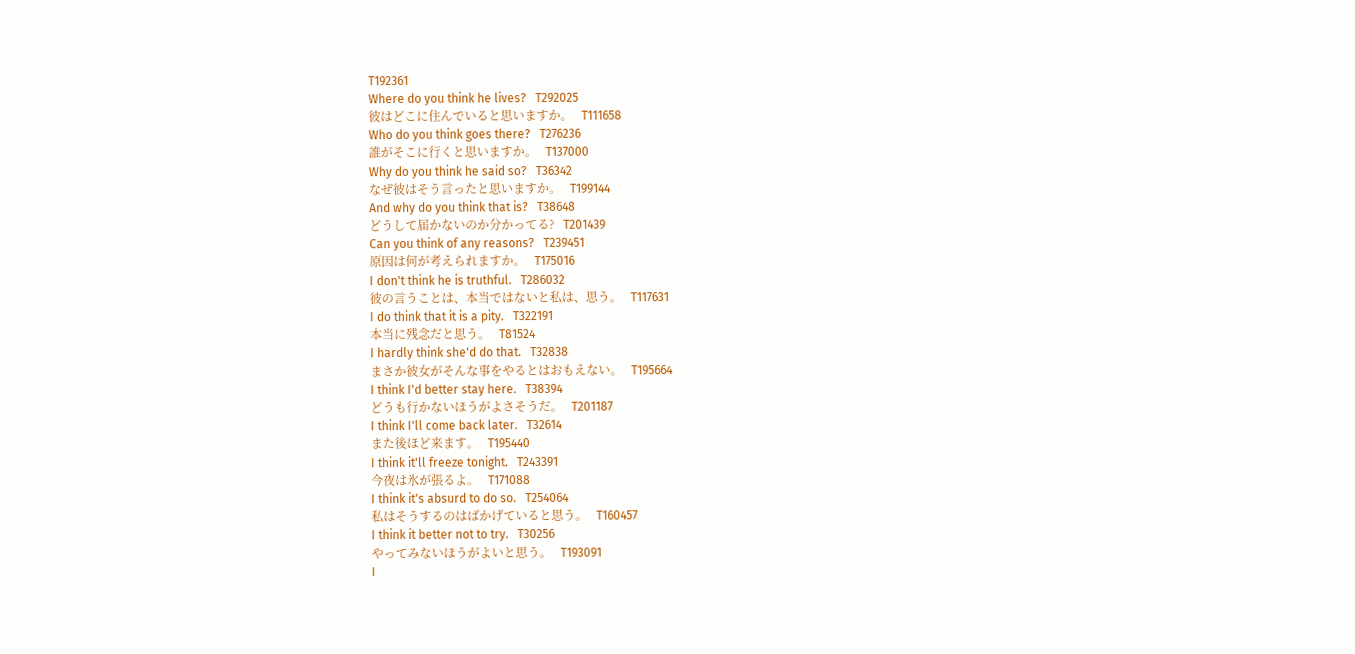T192361
Where do you think he lives?   T292025
彼はどこに住んでいると思いますか。   T111658
Who do you think goes there?   T276236
誰がそこに行くと思いますか。   T137000
Why do you think he said so?   T36342
なぜ彼はそう言ったと思いますか。   T199144
And why do you think that is?   T38648
どうして届かないのか分かってる?   T201439
Can you think of any reasons?   T239451
原因は何が考えられますか。   T175016
I don't think he is truthful.   T286032
彼の言うことは、本当ではないと私は、思う。   T117631
I do think that it is a pity.   T322191
本当に残念だと思う。   T81524
I hardly think she'd do that.   T32838
まさか彼女がそんな事をやるとはおもえない。   T195664
I think I'd better stay here.   T38394
どうも行かないほうがよさそうだ。   T201187
I think I'll come back later.   T32614
また後ほど来ます。   T195440
I think it'll freeze tonight.   T243391
今夜は氷が張るよ。   T171088
I think it's absurd to do so.   T254064
私はそうするのはばかげていると思う。   T160457
I think it better not to try.   T30256
やってみないほうがよいと思う。   T193091
I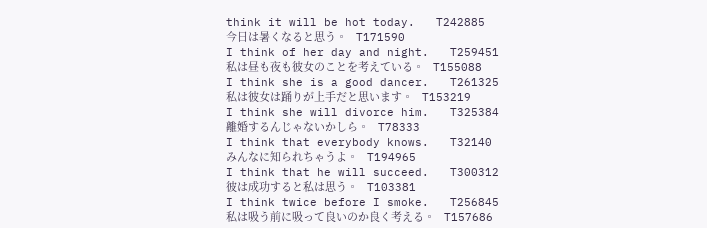think it will be hot today.   T242885
今日は暑くなると思う。   T171590
I think of her day and night.   T259451
私は昼も夜も彼女のことを考えている。   T155088
I think she is a good dancer.   T261325
私は彼女は踊りが上手だと思います。   T153219
I think she will divorce him.   T325384
離婚するんじゃないかしら。   T78333
I think that everybody knows.   T32140
みんなに知られちゃうよ。   T194965
I think that he will succeed.   T300312
彼は成功すると私は思う。   T103381
I think twice before I smoke.   T256845
私は吸う前に吸って良いのか良く考える。   T157686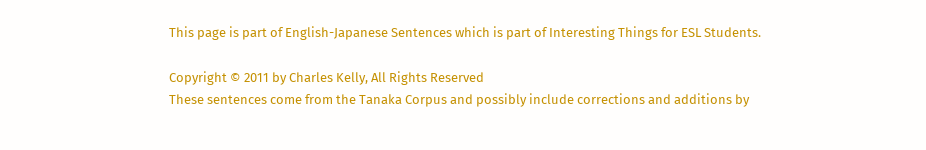This page is part of English-Japanese Sentences which is part of Interesting Things for ESL Students.

Copyright © 2011 by Charles Kelly, All Rights Reserved
These sentences come from the Tanaka Corpus and possibly include corrections and additions by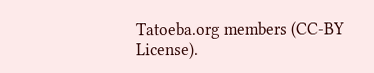Tatoeba.org members (CC-BY License).